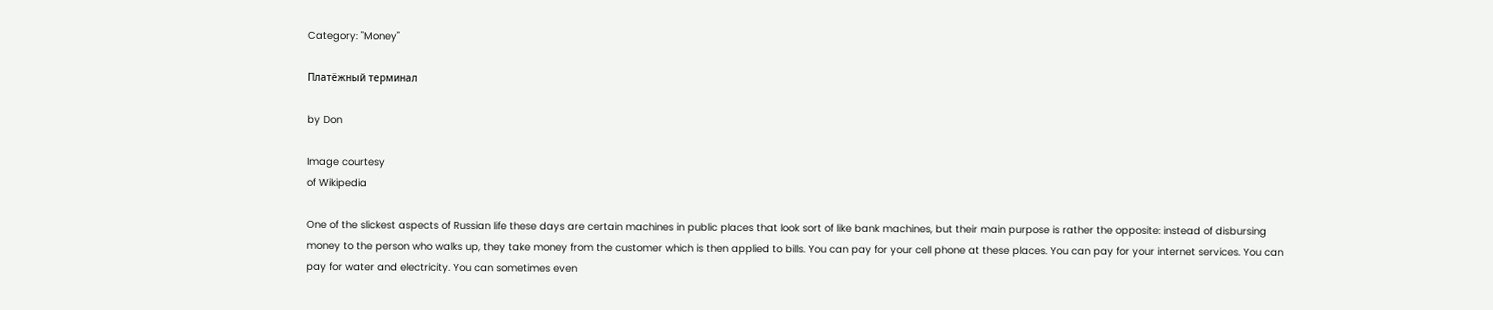Category: "Money"

Платёжный терминал

by Don

Image courtesy
of Wikipedia

One of the slickest aspects of Russian life these days are certain machines in public places that look sort of like bank machines, but their main purpose is rather the opposite: instead of disbursing money to the person who walks up, they take money from the customer which is then applied to bills. You can pay for your cell phone at these places. You can pay for your internet services. You can pay for water and electricity. You can sometimes even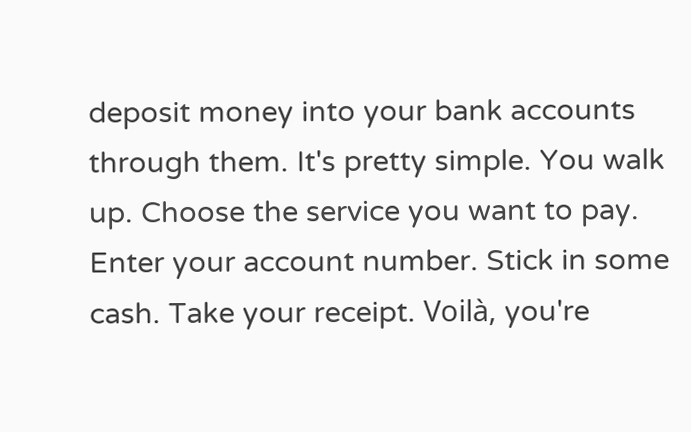deposit money into your bank accounts through them. It's pretty simple. You walk up. Choose the service you want to pay. Enter your account number. Stick in some cash. Take your receipt. Voilà, you're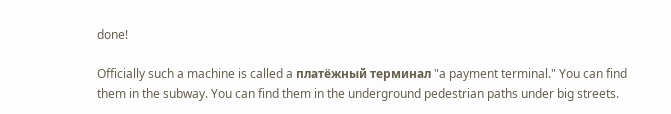done!

Officially such a machine is called a платёжный терминал "a payment terminal." You can find them in the subway. You can find them in the underground pedestrian paths under big streets.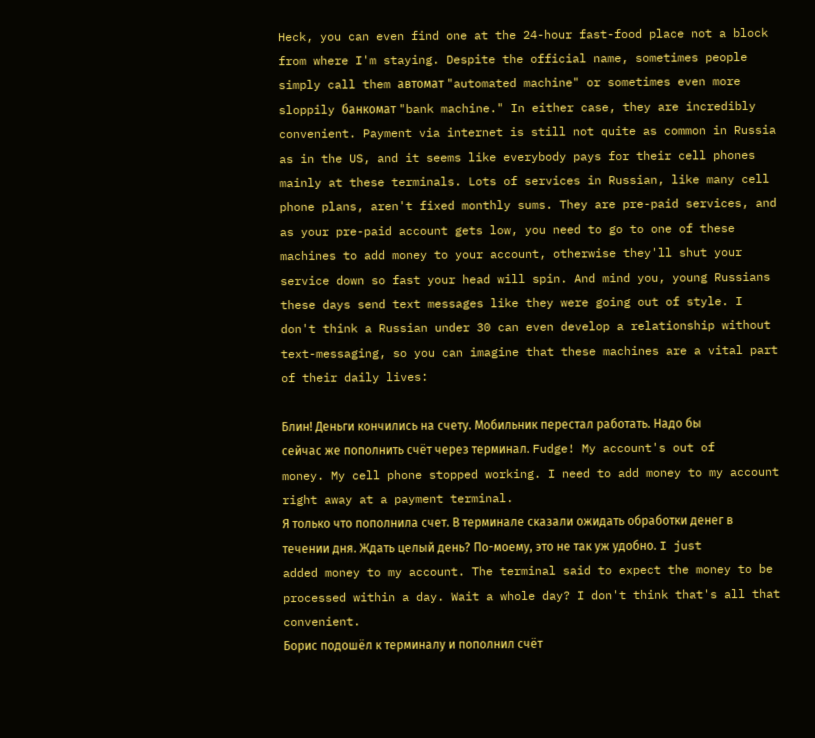Heck, you can even find one at the 24-hour fast-food place not a block from where I'm staying. Despite the official name, sometimes people simply call them автомат "automated machine" or sometimes even more sloppily банкомат "bank machine." In either case, they are incredibly convenient. Payment via internet is still not quite as common in Russia as in the US, and it seems like everybody pays for their cell phones mainly at these terminals. Lots of services in Russian, like many cell phone plans, aren't fixed monthly sums. They are pre-paid services, and as your pre-paid account gets low, you need to go to one of these machines to add money to your account, otherwise they'll shut your service down so fast your head will spin. And mind you, young Russians these days send text messages like they were going out of style. I don't think a Russian under 30 can even develop a relationship without text-messaging, so you can imagine that these machines are a vital part of their daily lives:

Блин! Деньги кончились на счету. Мобильник перестал работать. Надо бы сейчас же пополнить счёт через терминал. Fudge! My account's out of money. My cell phone stopped working. I need to add money to my account right away at a payment terminal.
Я только что пополнила счет. В терминале сказали ожидать обработки денег в течении дня. Ждать целый день? По-моему, это не так уж удобно. I just added money to my account. The terminal said to expect the money to be processed within a day. Wait a whole day? I don't think that's all that convenient.
Борис подошёл к терминалу и пополнил счёт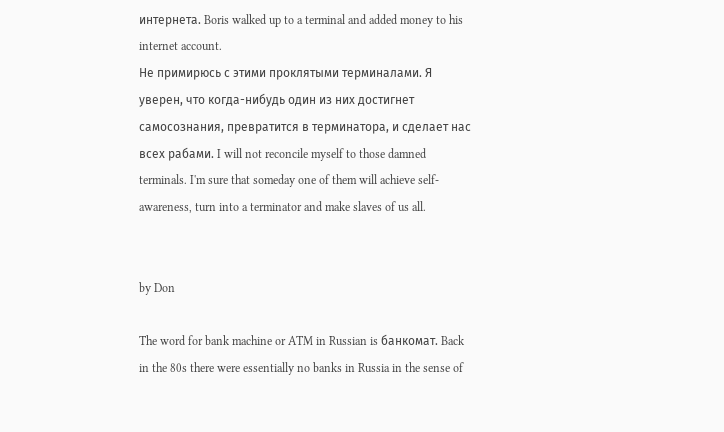интернета. Boris walked up to a terminal and added money to his internet account.
Не примирюсь с этими проклятыми терминалами. Я уверен, что когда-нибудь один из них достигнет самосознания, превратится в терминатора, и сделает нас всех рабами. I will not reconcile myself to those damned terminals. I'm sure that someday one of them will achieve self-awareness, turn into a terminator and make slaves of us all.


by Don

The word for bank machine or ATM in Russian is банкомат. Back in the 80s there were essentially no banks in Russia in the sense of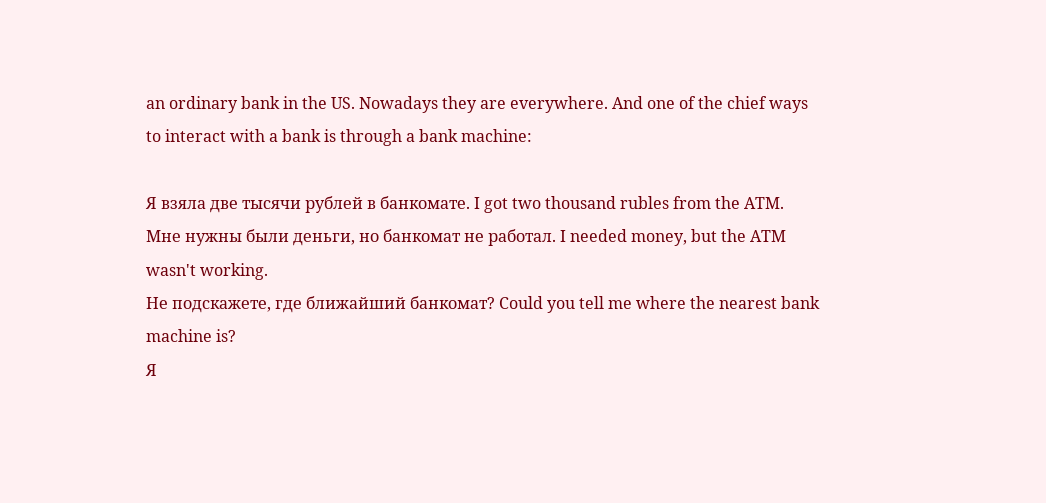an ordinary bank in the US. Nowadays they are everywhere. And one of the chief ways to interact with a bank is through a bank machine:

Я взяла две тысячи рублей в банкомате. I got two thousand rubles from the ATM.
Мне нужны были деньги, но банкомат не работал. I needed money, but the ATM wasn't working.
Не подскажете, где ближайший банкомат? Could you tell me where the nearest bank machine is?
Я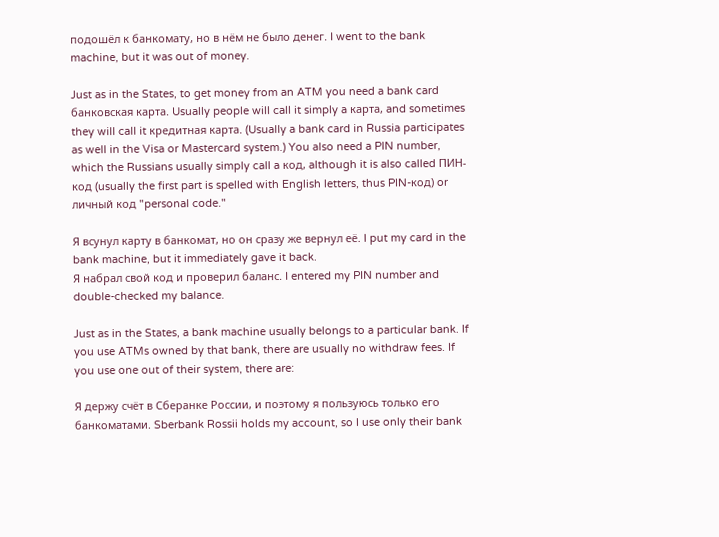подошёл к банкомату, но в нём не было денег. I went to the bank machine, but it was out of money.

Just as in the States, to get money from an ATM you need a bank card банковская карта. Usually people will call it simply a карта, and sometimes they will call it кредитная карта. (Usually a bank card in Russia participates as well in the Visa or Mastercard system.) You also need a PIN number, which the Russians usually simply call a код, although it is also called ПИН-код (usually the first part is spelled with English letters, thus PIN-код) or личный код "personal code."

Я всунул карту в банкомат, но он сразу же вернул её. I put my card in the bank machine, but it immediately gave it back.
Я набрал свой код и проверил баланс. I entered my PIN number and double-checked my balance.

Just as in the States, a bank machine usually belongs to a particular bank. If you use ATMs owned by that bank, there are usually no withdraw fees. If you use one out of their system, there are:

Я держу счёт в Сберанке России, и поэтому я пользуюсь только его банкоматами. Sberbank Rossii holds my account, so I use only their bank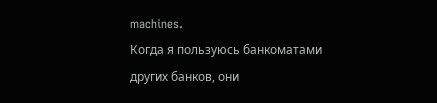machines.
Когда я пользуюсь банкоматами других банков, они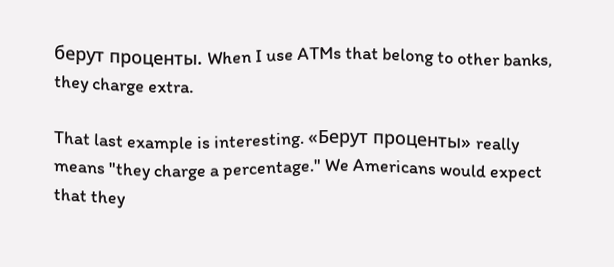берут проценты. When I use ATMs that belong to other banks, they charge extra.

That last example is interesting. «Берут проценты» really means "they charge a percentage." We Americans would expect that they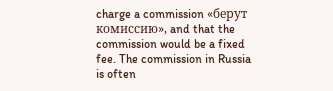charge a commission «берут комиссию», and that the commission would be a fixed fee. The commission in Russia is often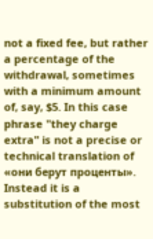not a fixed fee, but rather a percentage of the withdrawal, sometimes with a minimum amount of, say, $5. In this case phrase "they charge extra" is not a precise or technical translation of «они берут проценты». Instead it is a substitution of the most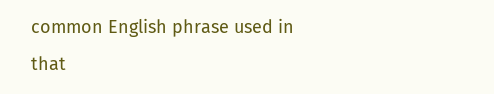common English phrase used in that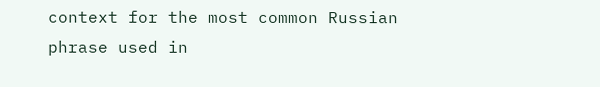context for the most common Russian phrase used in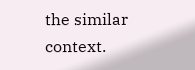the similar context.